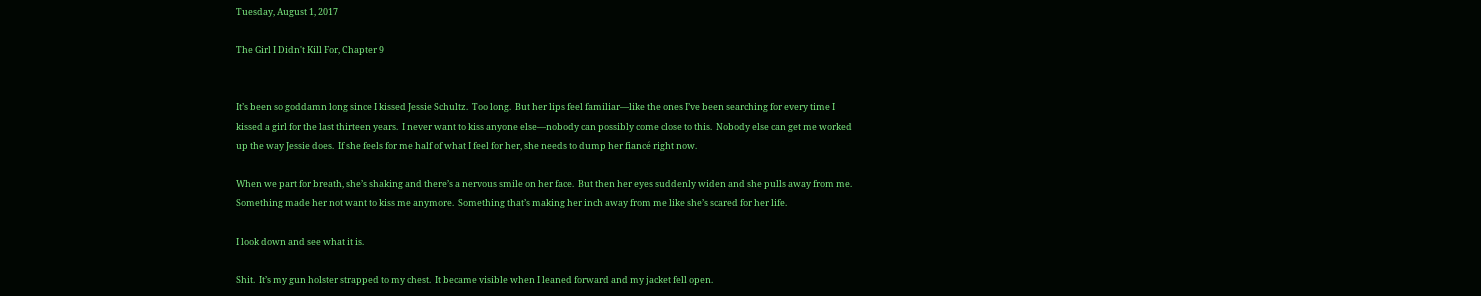Tuesday, August 1, 2017

The Girl I Didn't Kill For, Chapter 9


It’s been so goddamn long since I kissed Jessie Schultz.  Too long.  But her lips feel familiar—like the ones I’ve been searching for every time I kissed a girl for the last thirteen years.  I never want to kiss anyone else—nobody can possibly come close to this.  Nobody else can get me worked up the way Jessie does.  If she feels for me half of what I feel for her, she needs to dump her fiancé right now.

When we part for breath, she’s shaking and there’s a nervous smile on her face.  But then her eyes suddenly widen and she pulls away from me.  Something made her not want to kiss me anymore.  Something that’s making her inch away from me like she’s scared for her life.

I look down and see what it is.

Shit.  It’s my gun holster strapped to my chest.  It became visible when I leaned forward and my jacket fell open.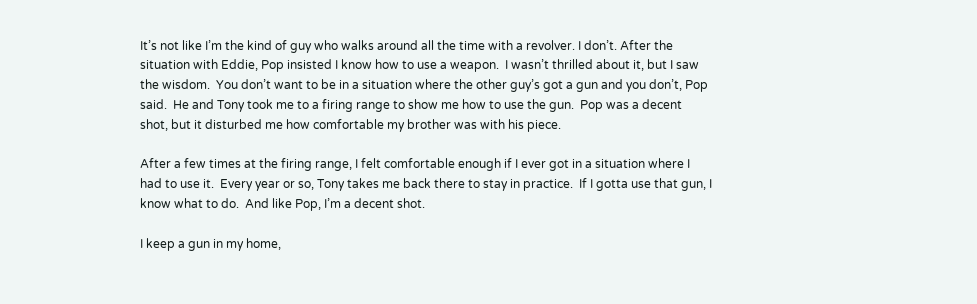It’s not like I’m the kind of guy who walks around all the time with a revolver. I don’t. After the situation with Eddie, Pop insisted I know how to use a weapon.  I wasn’t thrilled about it, but I saw the wisdom.  You don’t want to be in a situation where the other guy’s got a gun and you don’t, Pop said.  He and Tony took me to a firing range to show me how to use the gun.  Pop was a decent shot, but it disturbed me how comfortable my brother was with his piece.

After a few times at the firing range, I felt comfortable enough if I ever got in a situation where I had to use it.  Every year or so, Tony takes me back there to stay in practice.  If I gotta use that gun, I know what to do.  And like Pop, I’m a decent shot.

I keep a gun in my home,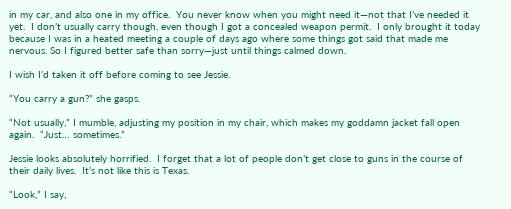in my car, and also one in my office.  You never know when you might need it—not that I’ve needed it yet.  I don’t usually carry though, even though I got a concealed weapon permit.  I only brought it today because I was in a heated meeting a couple of days ago where some things got said that made me nervous. So I figured better safe than sorry—just until things calmed down.

I wish I’d taken it off before coming to see Jessie.

“You carry a gun?” she gasps.

“Not usually,” I mumble, adjusting my position in my chair, which makes my goddamn jacket fall open again.  “Just… sometimes.”

Jessie looks absolutely horrified.  I forget that a lot of people don’t get close to guns in the course of their daily lives.  It’s not like this is Texas.

“Look,” I say,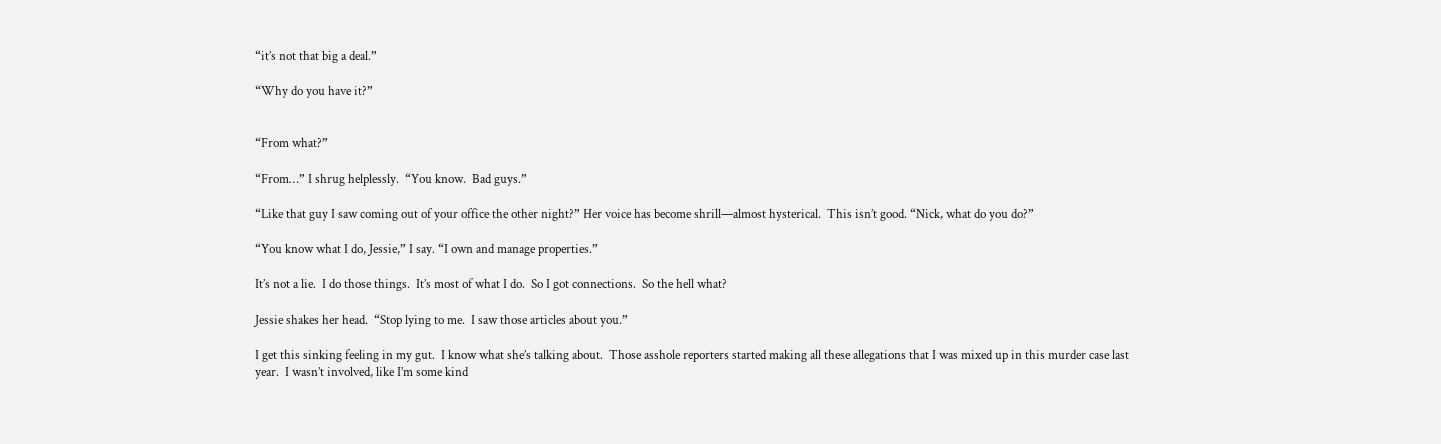“it’s not that big a deal.”

“Why do you have it?”


“From what?”

“From…” I shrug helplessly.  “You know.  Bad guys.”

“Like that guy I saw coming out of your office the other night?” Her voice has become shrill—almost hysterical.  This isn’t good. “Nick, what do you do?”

“You know what I do, Jessie,” I say. “I own and manage properties.”

It’s not a lie.  I do those things.  It’s most of what I do.  So I got connections.  So the hell what?

Jessie shakes her head.  “Stop lying to me.  I saw those articles about you.”

I get this sinking feeling in my gut.  I know what she’s talking about.  Those asshole reporters started making all these allegations that I was mixed up in this murder case last year.  I wasn’t involved, like I’m some kind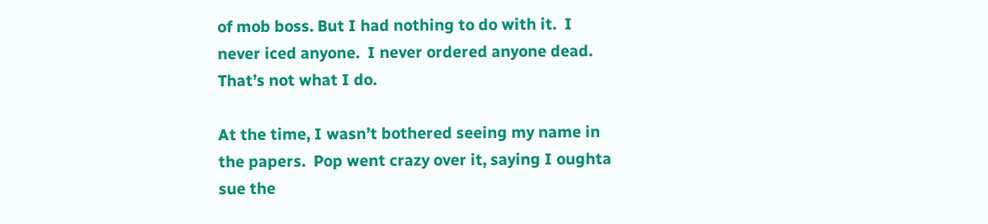of mob boss. But I had nothing to do with it.  I never iced anyone.  I never ordered anyone dead.  That’s not what I do.

At the time, I wasn’t bothered seeing my name in the papers.  Pop went crazy over it, saying I oughta sue the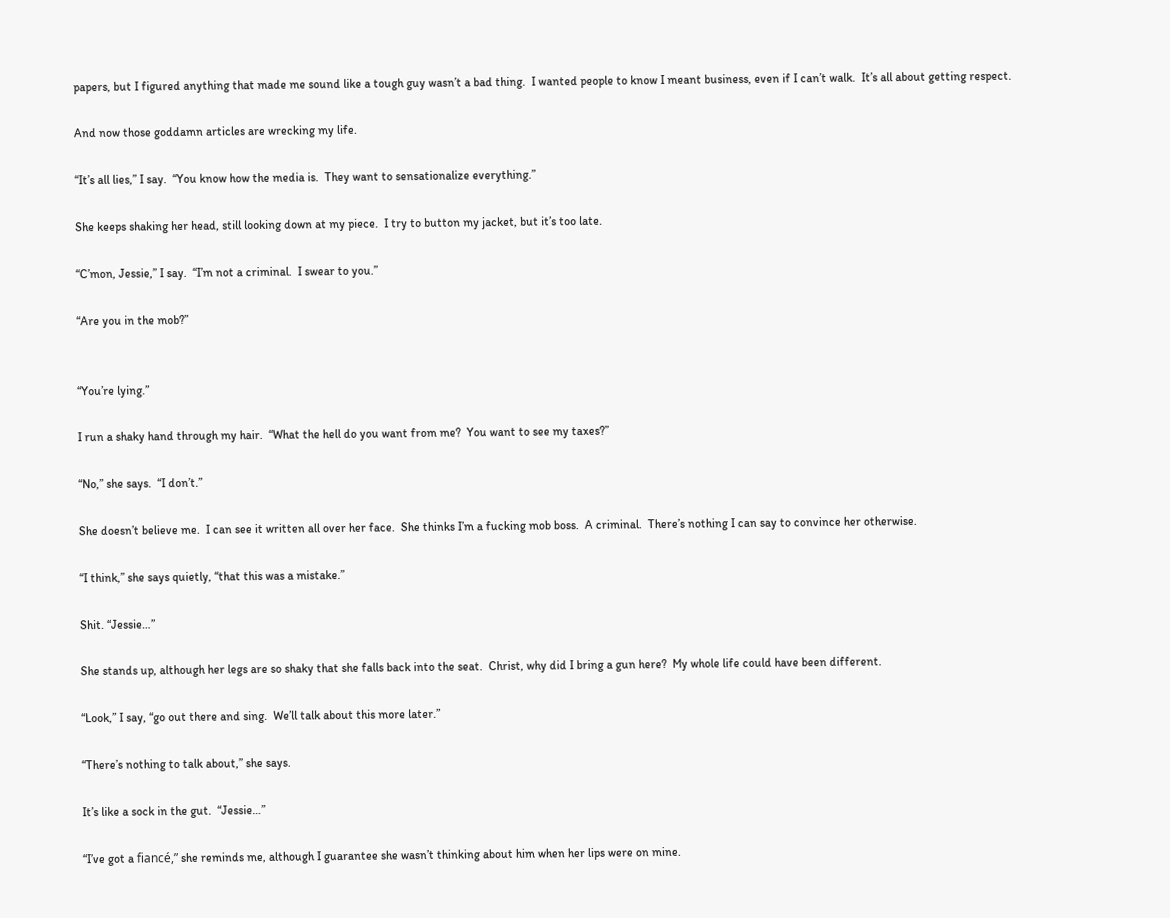papers, but I figured anything that made me sound like a tough guy wasn’t a bad thing.  I wanted people to know I meant business, even if I can’t walk.  It’s all about getting respect.

And now those goddamn articles are wrecking my life.

“It’s all lies,” I say.  “You know how the media is.  They want to sensationalize everything.”

She keeps shaking her head, still looking down at my piece.  I try to button my jacket, but it’s too late.

“C’mon, Jessie,” I say.  “I’m not a criminal.  I swear to you.”

“Are you in the mob?”


“You’re lying.”

I run a shaky hand through my hair.  “What the hell do you want from me?  You want to see my taxes?”

“No,” she says.  “I don’t.”

She doesn’t believe me.  I can see it written all over her face.  She thinks I’m a fucking mob boss.  A criminal.  There’s nothing I can say to convince her otherwise.

“I think,” she says quietly, “that this was a mistake.”

Shit. “Jessie…”

She stands up, although her legs are so shaky that she falls back into the seat.  Christ, why did I bring a gun here?  My whole life could have been different.

“Look,” I say, “go out there and sing.  We’ll talk about this more later.”

“There’s nothing to talk about,” she says.

It’s like a sock in the gut.  “Jessie…”

“I’ve got a fiancé,” she reminds me, although I guarantee she wasn’t thinking about him when her lips were on mine.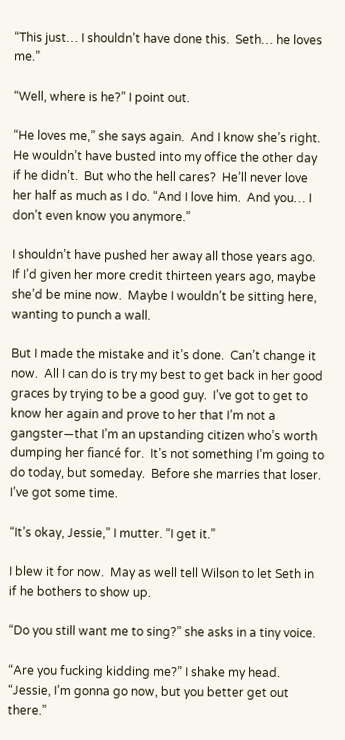“This just… I shouldn’t have done this.  Seth… he loves me.”

“Well, where is he?” I point out.

“He loves me,” she says again.  And I know she’s right.  He wouldn’t have busted into my office the other day if he didn’t.  But who the hell cares?  He’ll never love her half as much as I do. “And I love him.  And you… I don’t even know you anymore.”

I shouldn’t have pushed her away all those years ago.  If I’d given her more credit thirteen years ago, maybe she’d be mine now.  Maybe I wouldn’t be sitting here, wanting to punch a wall.

But I made the mistake and it’s done.  Can’t change it now.  All I can do is try my best to get back in her good graces by trying to be a good guy.  I’ve got to get to know her again and prove to her that I’m not a gangster—that I’m an upstanding citizen who’s worth dumping her fiancé for.  It’s not something I’m going to do today, but someday.  Before she marries that loser.  I’ve got some time.

“It’s okay, Jessie,” I mutter. “I get it.”

I blew it for now.  May as well tell Wilson to let Seth in if he bothers to show up.

“Do you still want me to sing?” she asks in a tiny voice.

“Are you fucking kidding me?” I shake my head. “Jessie, I’m gonna go now, but you better get out there.”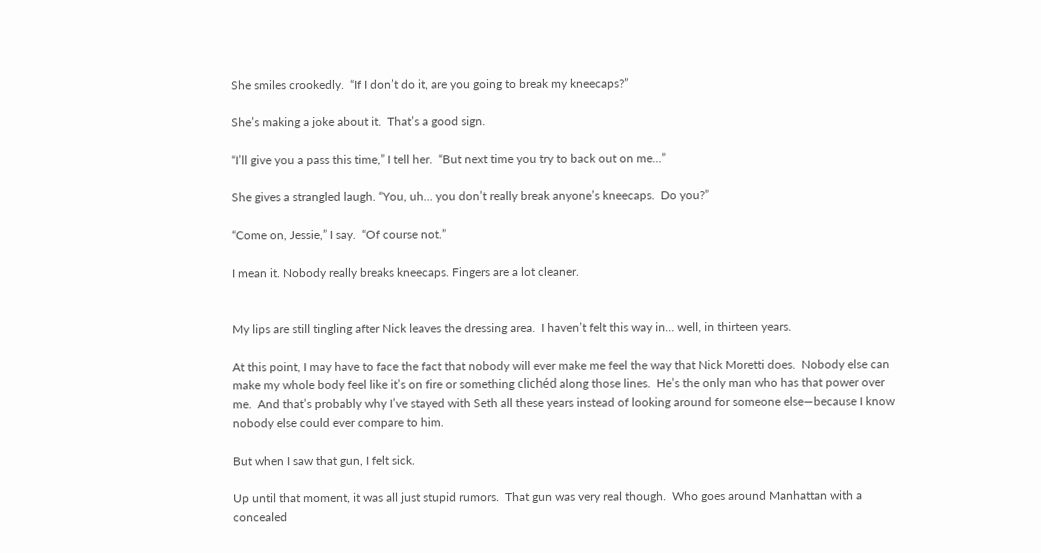She smiles crookedly.  “If I don’t do it, are you going to break my kneecaps?”

She’s making a joke about it.  That’s a good sign.

“I’ll give you a pass this time,” I tell her.  “But next time you try to back out on me…”

She gives a strangled laugh. “You, uh… you don’t really break anyone’s kneecaps.  Do you?”

“Come on, Jessie,” I say.  “Of course not.”

I mean it. Nobody really breaks kneecaps. Fingers are a lot cleaner.


My lips are still tingling after Nick leaves the dressing area.  I haven’t felt this way in… well, in thirteen years.

At this point, I may have to face the fact that nobody will ever make me feel the way that Nick Moretti does.  Nobody else can make my whole body feel like it’s on fire or something clichéd along those lines.  He’s the only man who has that power over me.  And that’s probably why I’ve stayed with Seth all these years instead of looking around for someone else—because I know nobody else could ever compare to him.

But when I saw that gun, I felt sick.

Up until that moment, it was all just stupid rumors.  That gun was very real though.  Who goes around Manhattan with a concealed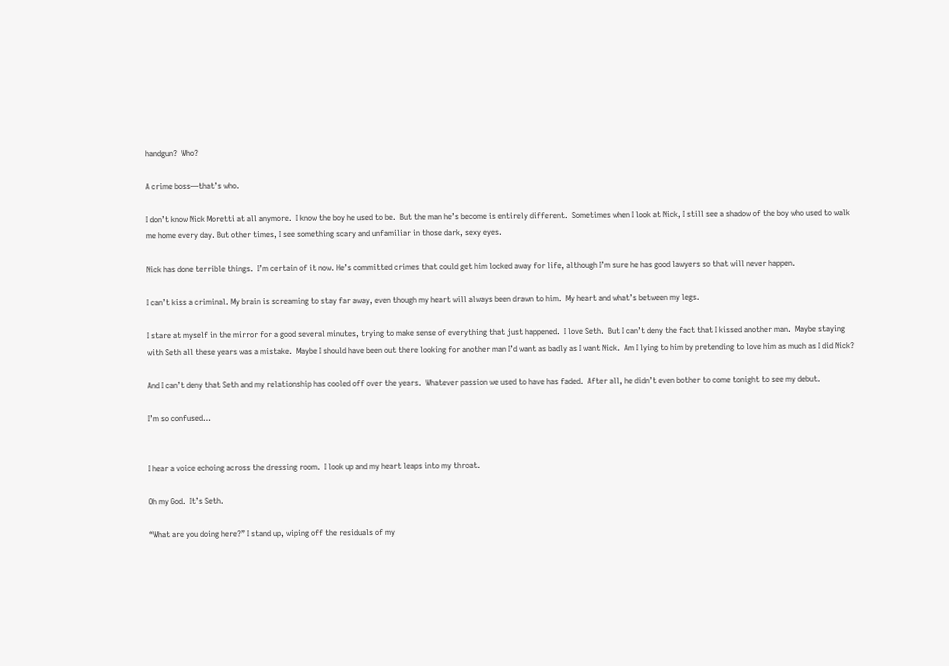handgun?  Who?

A crime boss—that’s who.

I don’t know Nick Moretti at all anymore.  I know the boy he used to be.  But the man he’s become is entirely different.  Sometimes when I look at Nick, I still see a shadow of the boy who used to walk me home every day. But other times, I see something scary and unfamiliar in those dark, sexy eyes.

Nick has done terrible things.  I’m certain of it now. He’s committed crimes that could get him locked away for life, although I’m sure he has good lawyers so that will never happen.

I can’t kiss a criminal. My brain is screaming to stay far away, even though my heart will always been drawn to him.  My heart and what’s between my legs.

I stare at myself in the mirror for a good several minutes, trying to make sense of everything that just happened.  I love Seth.  But I can’t deny the fact that I kissed another man.  Maybe staying with Seth all these years was a mistake.  Maybe I should have been out there looking for another man I’d want as badly as I want Nick.  Am I lying to him by pretending to love him as much as I did Nick?

And I can’t deny that Seth and my relationship has cooled off over the years.  Whatever passion we used to have has faded.  After all, he didn’t even bother to come tonight to see my debut.

I’m so confused…


I hear a voice echoing across the dressing room.  I look up and my heart leaps into my throat.

Oh my God.  It’s Seth.

“What are you doing here?” I stand up, wiping off the residuals of my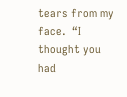tears from my face.  “I thought you had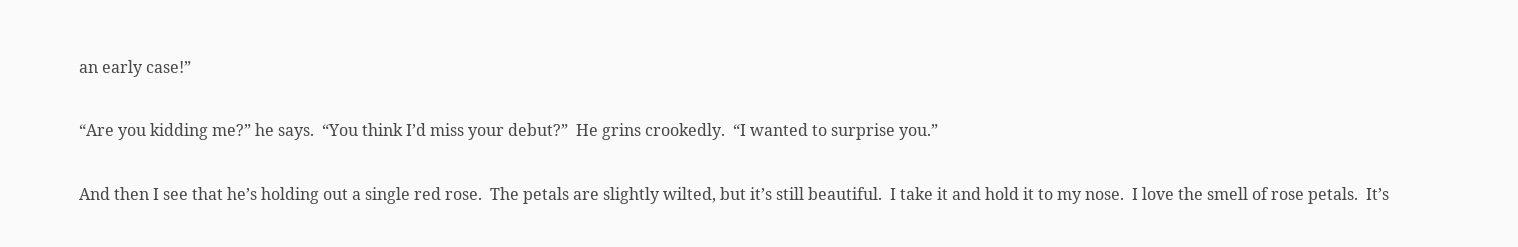an early case!”

“Are you kidding me?” he says.  “You think I’d miss your debut?”  He grins crookedly.  “I wanted to surprise you.”

And then I see that he’s holding out a single red rose.  The petals are slightly wilted, but it’s still beautiful.  I take it and hold it to my nose.  I love the smell of rose petals.  It’s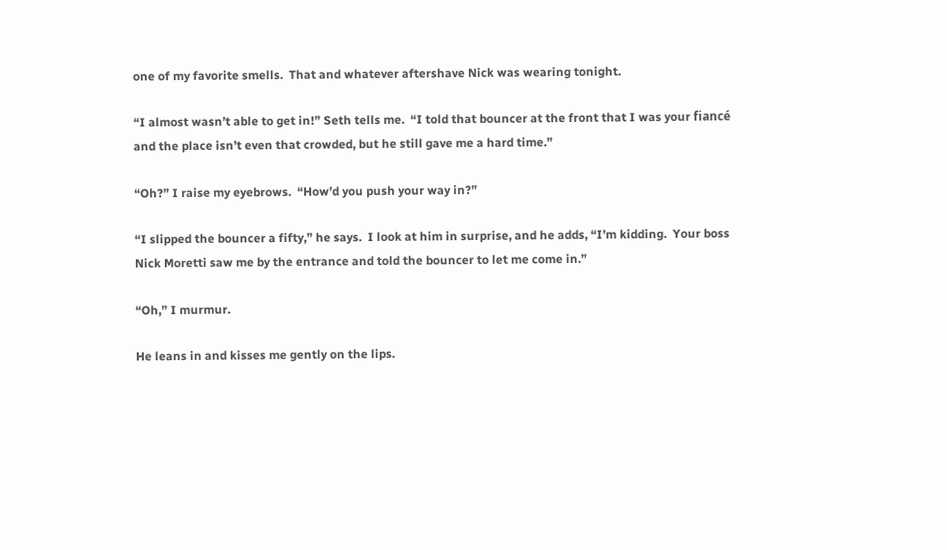one of my favorite smells.  That and whatever aftershave Nick was wearing tonight.

“I almost wasn’t able to get in!” Seth tells me.  “I told that bouncer at the front that I was your fiancé and the place isn’t even that crowded, but he still gave me a hard time.”

“Oh?” I raise my eyebrows.  “How’d you push your way in?”

“I slipped the bouncer a fifty,” he says.  I look at him in surprise, and he adds, “I’m kidding.  Your boss Nick Moretti saw me by the entrance and told the bouncer to let me come in.”

“Oh,” I murmur.

He leans in and kisses me gently on the lips.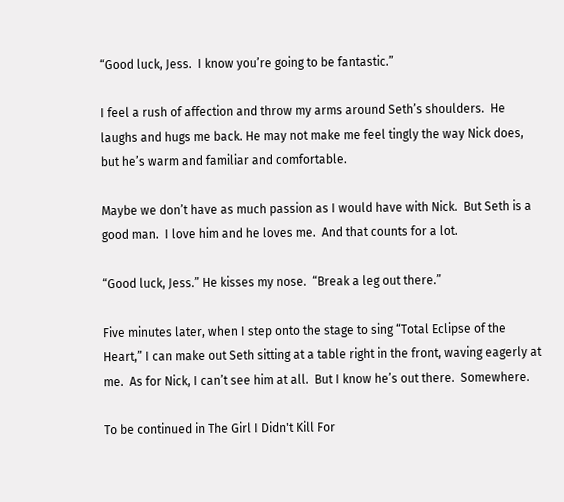“Good luck, Jess.  I know you’re going to be fantastic.”

I feel a rush of affection and throw my arms around Seth’s shoulders.  He laughs and hugs me back. He may not make me feel tingly the way Nick does, but he’s warm and familiar and comfortable.

Maybe we don’t have as much passion as I would have with Nick.  But Seth is a good man.  I love him and he loves me.  And that counts for a lot.

“Good luck, Jess.” He kisses my nose.  “Break a leg out there.”

Five minutes later, when I step onto the stage to sing “Total Eclipse of the Heart,” I can make out Seth sitting at a table right in the front, waving eagerly at me.  As for Nick, I can’t see him at all.  But I know he’s out there.  Somewhere.

To be continued in The Girl I Didn't Kill For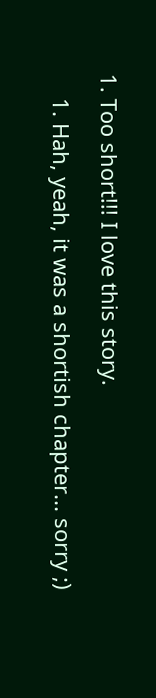1. Too short!!! I love this story.

    1. Hah, yeah, it was a shortish chapter... sorry ;)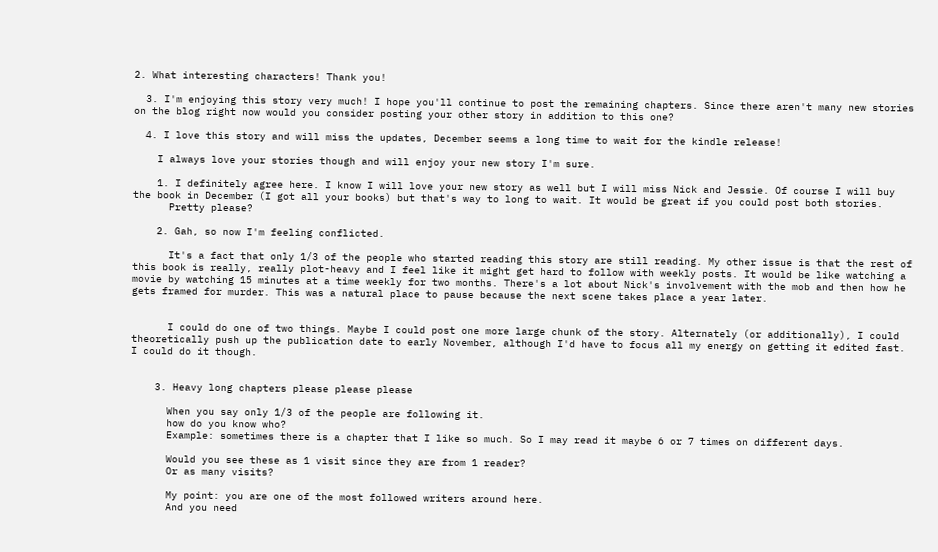2. What interesting characters! Thank you!

  3. I'm enjoying this story very much! I hope you'll continue to post the remaining chapters. Since there aren't many new stories on the blog right now would you consider posting your other story in addition to this one?

  4. I love this story and will miss the updates, December seems a long time to wait for the kindle release!

    I always love your stories though and will enjoy your new story I'm sure.

    1. I definitely agree here. I know I will love your new story as well but I will miss Nick and Jessie. Of course I will buy the book in December (I got all your books) but that's way to long to wait. It would be great if you could post both stories.
      Pretty please?

    2. Gah, so now I'm feeling conflicted.

      It's a fact that only 1/3 of the people who started reading this story are still reading. My other issue is that the rest of this book is really, really plot-heavy and I feel like it might get hard to follow with weekly posts. It would be like watching a movie by watching 15 minutes at a time weekly for two months. There's a lot about Nick's involvement with the mob and then how he gets framed for murder. This was a natural place to pause because the next scene takes place a year later.


      I could do one of two things. Maybe I could post one more large chunk of the story. Alternately (or additionally), I could theoretically push up the publication date to early November, although I'd have to focus all my energy on getting it edited fast. I could do it though.


    3. Heavy long chapters please please please

      When you say only 1/3 of the people are following it.
      how do you know who?
      Example: sometimes there is a chapter that I like so much. So I may read it maybe 6 or 7 times on different days.

      Would you see these as 1 visit since they are from 1 reader?
      Or as many visits?

      My point: you are one of the most followed writers around here.
      And you need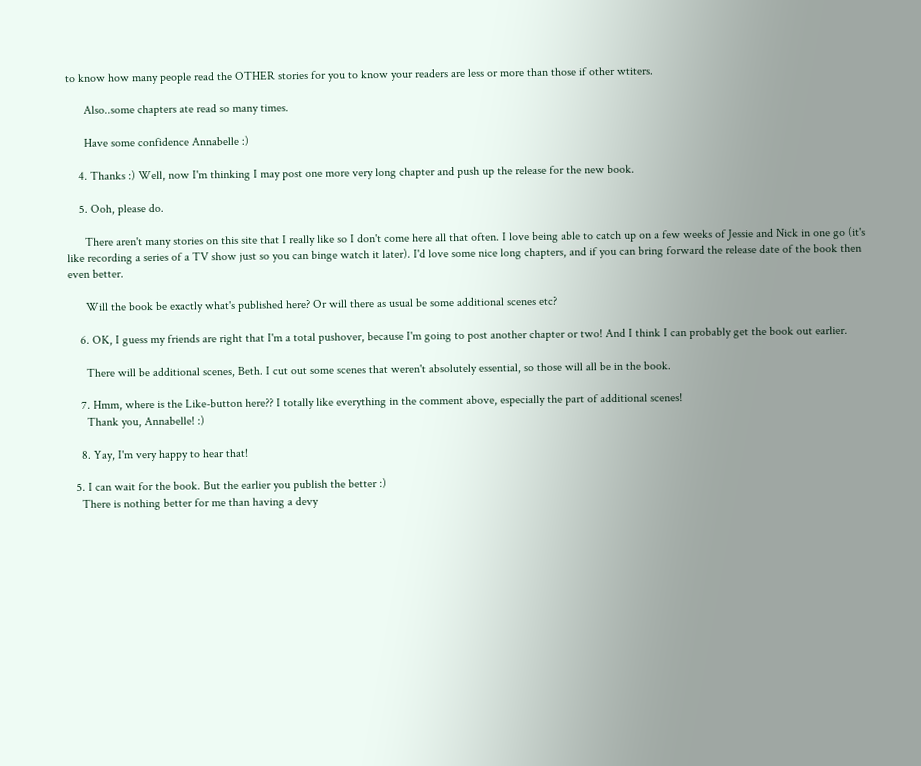to know how many people read the OTHER stories for you to know your readers are less or more than those if other wtiters.

      Also..some chapters ate read so many times.

      Have some confidence Annabelle :)

    4. Thanks :) Well, now I'm thinking I may post one more very long chapter and push up the release for the new book.

    5. Ooh, please do.

      There aren't many stories on this site that I really like so I don't come here all that often. I love being able to catch up on a few weeks of Jessie and Nick in one go (it's like recording a series of a TV show just so you can binge watch it later). I'd love some nice long chapters, and if you can bring forward the release date of the book then even better.

      Will the book be exactly what's published here? Or will there as usual be some additional scenes etc?

    6. OK, I guess my friends are right that I'm a total pushover, because I'm going to post another chapter or two! And I think I can probably get the book out earlier.

      There will be additional scenes, Beth. I cut out some scenes that weren't absolutely essential, so those will all be in the book.

    7. Hmm, where is the Like-button here?? I totally like everything in the comment above, especially the part of additional scenes!
      Thank you, Annabelle! :)

    8. Yay, I'm very happy to hear that!

  5. I can wait for the book. But the earlier you publish the better :)
    There is nothing better for me than having a devy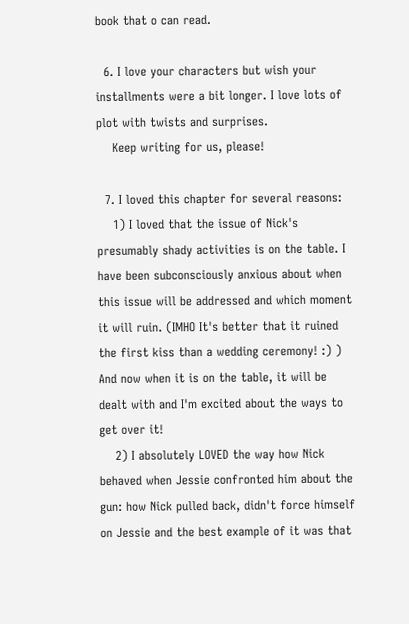book that o can read.

  6. I love your characters but wish your installments were a bit longer. I love lots of plot with twists and surprises.
    Keep writing for us, please!

  7. I loved this chapter for several reasons:
    1) I loved that the issue of Nick's presumably shady activities is on the table. I have been subconsciously anxious about when this issue will be addressed and which moment it will ruin. (IMHO It's better that it ruined the first kiss than a wedding ceremony! :) ) And now when it is on the table, it will be dealt with and I'm excited about the ways to get over it!
    2) I absolutely LOVED the way how Nick behaved when Jessie confronted him about the gun: how Nick pulled back, didn't force himself on Jessie and the best example of it was that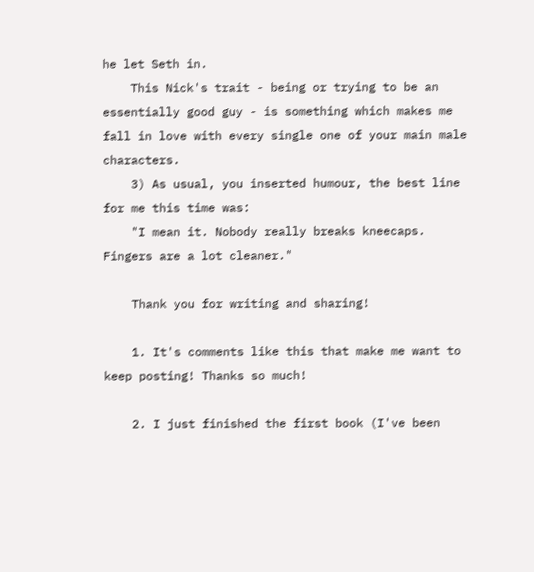he let Seth in.
    This Nick's trait - being or trying to be an essentially good guy - is something which makes me fall in love with every single one of your main male characters.
    3) As usual, you inserted humour, the best line for me this time was:
    "I mean it. Nobody really breaks kneecaps. Fingers are a lot cleaner."

    Thank you for writing and sharing!

    1. It's comments like this that make me want to keep posting! Thanks so much!

    2. I just finished the first book (I've been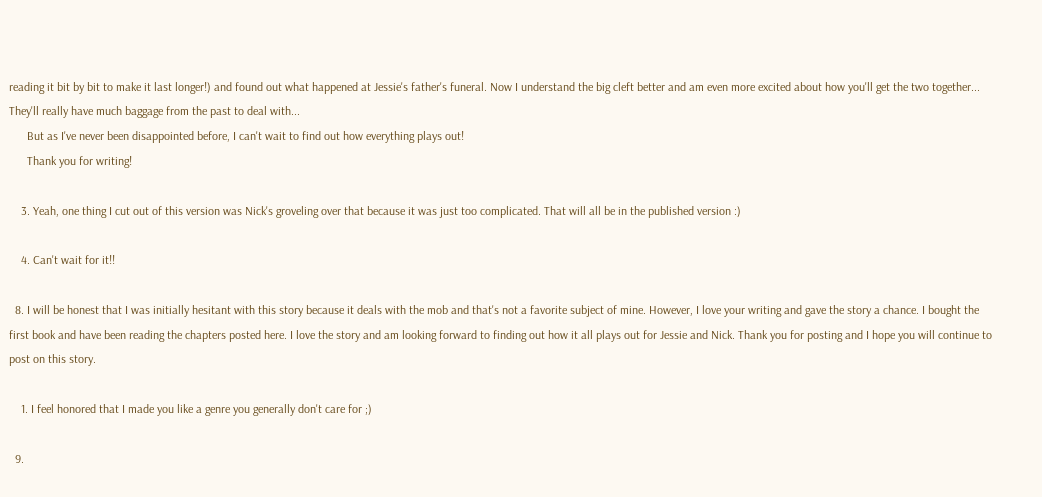reading it bit by bit to make it last longer!) and found out what happened at Jessie's father's funeral. Now I understand the big cleft better and am even more excited about how you'll get the two together... They'll really have much baggage from the past to deal with...
      But as I've never been disappointed before, I can't wait to find out how everything plays out!
      Thank you for writing!

    3. Yeah, one thing I cut out of this version was Nick's groveling over that because it was just too complicated. That will all be in the published version :)

    4. Can't wait for it!!

  8. I will be honest that I was initially hesitant with this story because it deals with the mob and that's not a favorite subject of mine. However, I love your writing and gave the story a chance. I bought the first book and have been reading the chapters posted here. I love the story and am looking forward to finding out how it all plays out for Jessie and Nick. Thank you for posting and I hope you will continue to post on this story.

    1. I feel honored that I made you like a genre you generally don't care for ;)

  9.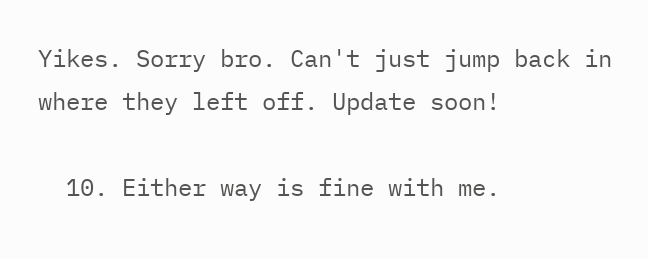Yikes. Sorry bro. Can't just jump back in where they left off. Update soon!

  10. Either way is fine with me.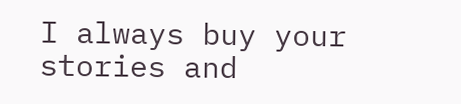I always buy your stories and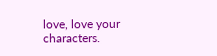love, love your characters.